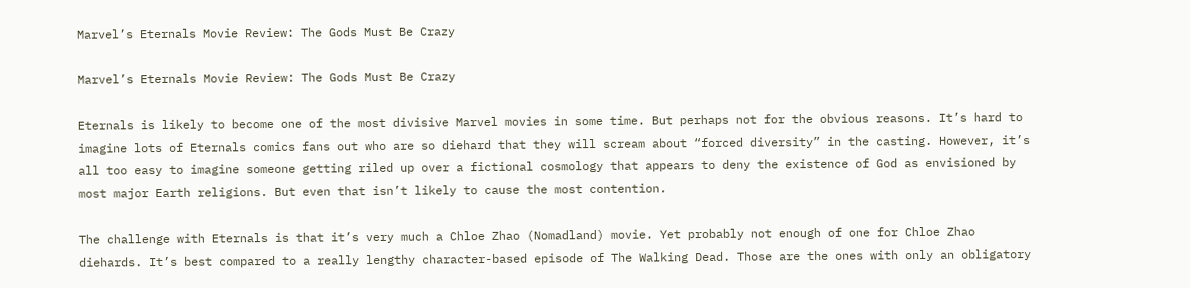Marvel’s Eternals Movie Review: The Gods Must Be Crazy

Marvel’s Eternals Movie Review: The Gods Must Be Crazy

Eternals is likely to become one of the most divisive Marvel movies in some time. But perhaps not for the obvious reasons. It’s hard to imagine lots of Eternals comics fans out who are so diehard that they will scream about “forced diversity” in the casting. However, it’s all too easy to imagine someone getting riled up over a fictional cosmology that appears to deny the existence of God as envisioned by most major Earth religions. But even that isn’t likely to cause the most contention.

The challenge with Eternals is that it’s very much a Chloe Zhao (Nomadland) movie. Yet probably not enough of one for Chloe Zhao diehards. It’s best compared to a really lengthy character-based episode of The Walking Dead. Those are the ones with only an obligatory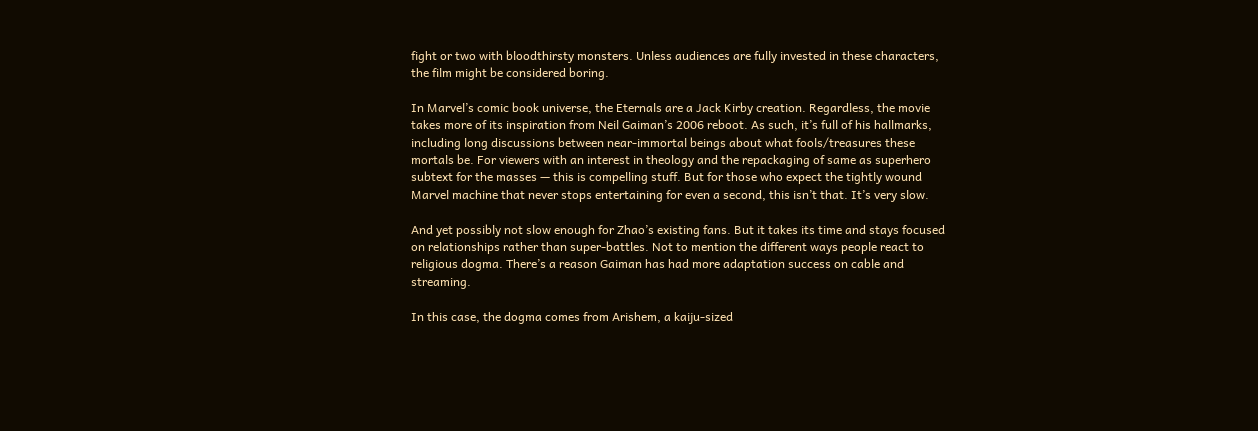fight or two with bloodthirsty monsters. Unless audiences are fully invested in these characters, the film might be considered boring.

In Marvel’s comic book universe, the Eternals are a Jack Kirby creation. Regardless, the movie takes more of its inspiration from Neil Gaiman’s 2006 reboot. As such, it’s full of his hallmarks, including long discussions between near-immortal beings about what fools/treasures these mortals be. For viewers with an interest in theology and the repackaging of same as superhero subtext for the masses — this is compelling stuff. But for those who expect the tightly wound Marvel machine that never stops entertaining for even a second, this isn’t that. It’s very slow.

And yet possibly not slow enough for Zhao’s existing fans. But it takes its time and stays focused on relationships rather than super-battles. Not to mention the different ways people react to religious dogma. There’s a reason Gaiman has had more adaptation success on cable and streaming.

In this case, the dogma comes from Arishem, a kaiju-sized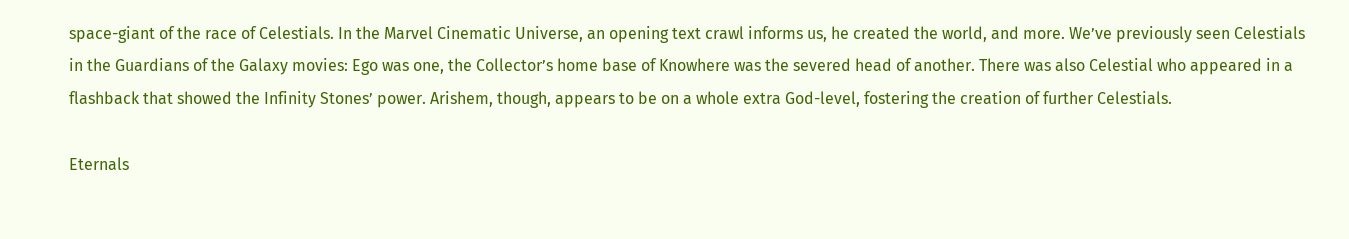space-giant of the race of Celestials. In the Marvel Cinematic Universe, an opening text crawl informs us, he created the world, and more. We’ve previously seen Celestials in the Guardians of the Galaxy movies: Ego was one, the Collector’s home base of Knowhere was the severed head of another. There was also Celestial who appeared in a flashback that showed the Infinity Stones’ power. Arishem, though, appears to be on a whole extra God-level, fostering the creation of further Celestials.

Eternals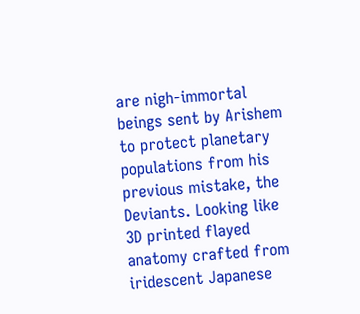are nigh-immortal beings sent by Arishem to protect planetary populations from his previous mistake, the Deviants. Looking like 3D printed flayed anatomy crafted from iridescent Japanese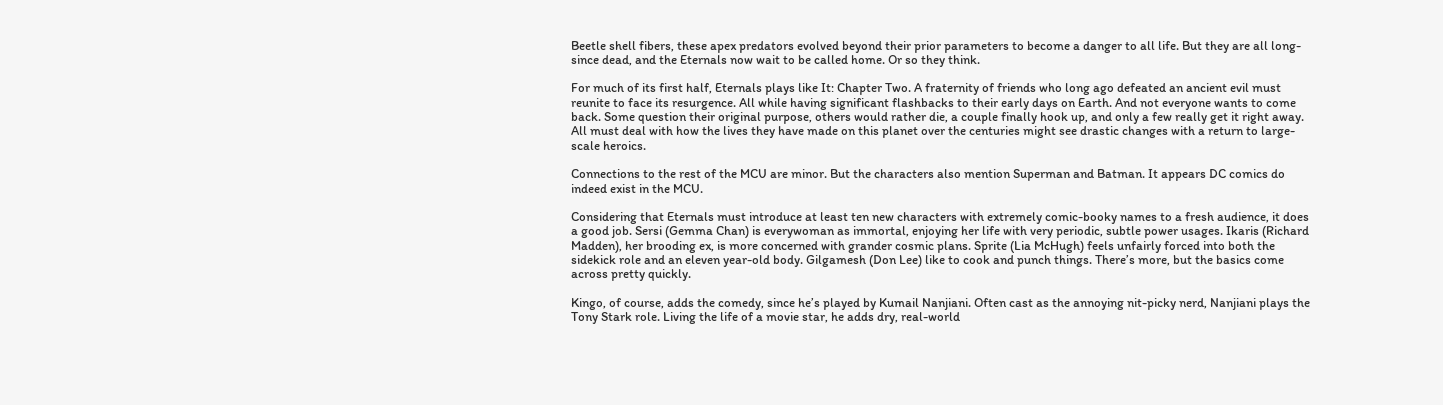Beetle shell fibers, these apex predators evolved beyond their prior parameters to become a danger to all life. But they are all long-since dead, and the Eternals now wait to be called home. Or so they think.

For much of its first half, Eternals plays like It: Chapter Two. A fraternity of friends who long ago defeated an ancient evil must reunite to face its resurgence. All while having significant flashbacks to their early days on Earth. And not everyone wants to come back. Some question their original purpose, others would rather die, a couple finally hook up, and only a few really get it right away. All must deal with how the lives they have made on this planet over the centuries might see drastic changes with a return to large-scale heroics.

Connections to the rest of the MCU are minor. But the characters also mention Superman and Batman. It appears DC comics do indeed exist in the MCU.

Considering that Eternals must introduce at least ten new characters with extremely comic-booky names to a fresh audience, it does a good job. Sersi (Gemma Chan) is everywoman as immortal, enjoying her life with very periodic, subtle power usages. Ikaris (Richard Madden), her brooding ex, is more concerned with grander cosmic plans. Sprite (Lia McHugh) feels unfairly forced into both the sidekick role and an eleven year-old body. Gilgamesh (Don Lee) like to cook and punch things. There’s more, but the basics come across pretty quickly.

Kingo, of course, adds the comedy, since he’s played by Kumail Nanjiani. Often cast as the annoying nit-picky nerd, Nanjiani plays the Tony Stark role. Living the life of a movie star, he adds dry, real-world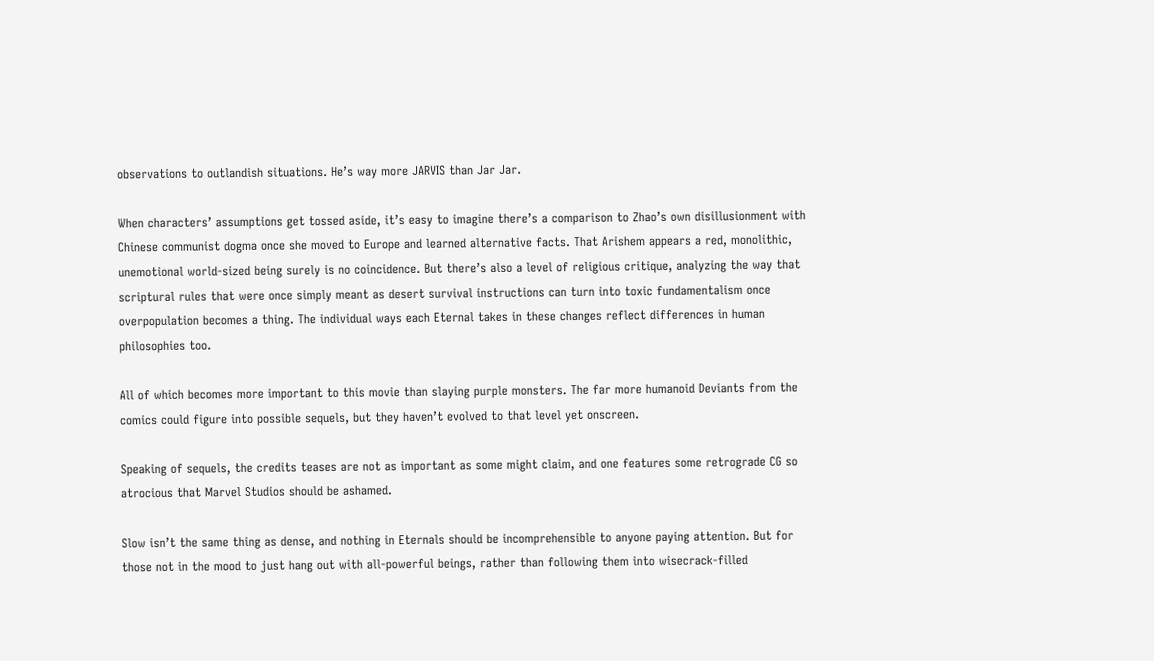observations to outlandish situations. He’s way more JARVIS than Jar Jar.

When characters’ assumptions get tossed aside, it’s easy to imagine there’s a comparison to Zhao’s own disillusionment with Chinese communist dogma once she moved to Europe and learned alternative facts. That Arishem appears a red, monolithic, unemotional world-sized being surely is no coincidence. But there’s also a level of religious critique, analyzing the way that scriptural rules that were once simply meant as desert survival instructions can turn into toxic fundamentalism once overpopulation becomes a thing. The individual ways each Eternal takes in these changes reflect differences in human philosophies too.

All of which becomes more important to this movie than slaying purple monsters. The far more humanoid Deviants from the comics could figure into possible sequels, but they haven’t evolved to that level yet onscreen.

Speaking of sequels, the credits teases are not as important as some might claim, and one features some retrograde CG so atrocious that Marvel Studios should be ashamed.

Slow isn’t the same thing as dense, and nothing in Eternals should be incomprehensible to anyone paying attention. But for those not in the mood to just hang out with all-powerful beings, rather than following them into wisecrack-filled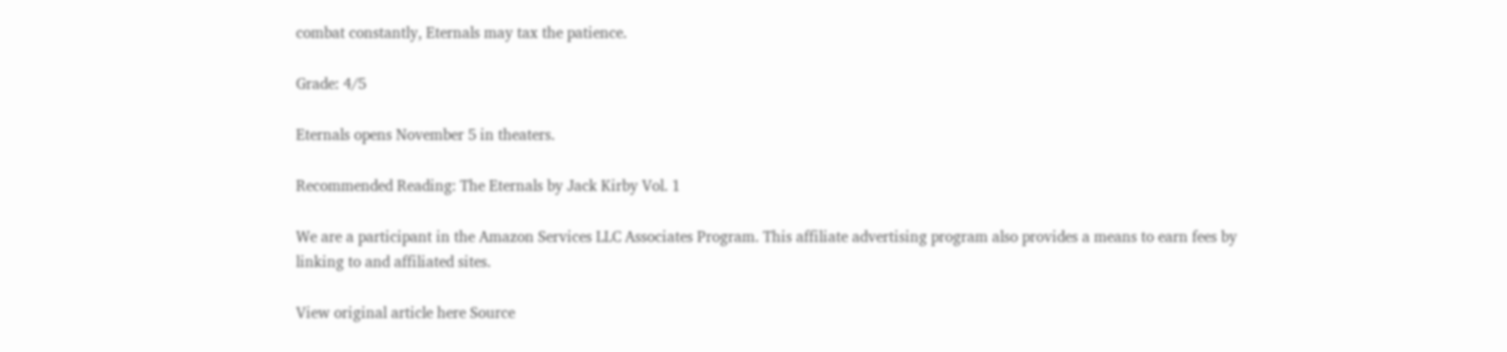combat constantly, Eternals may tax the patience.

Grade: 4/5

Eternals opens November 5 in theaters.

Recommended Reading: The Eternals by Jack Kirby Vol. 1

We are a participant in the Amazon Services LLC Associates Program. This affiliate advertising program also provides a means to earn fees by linking to and affiliated sites.

View original article here Source